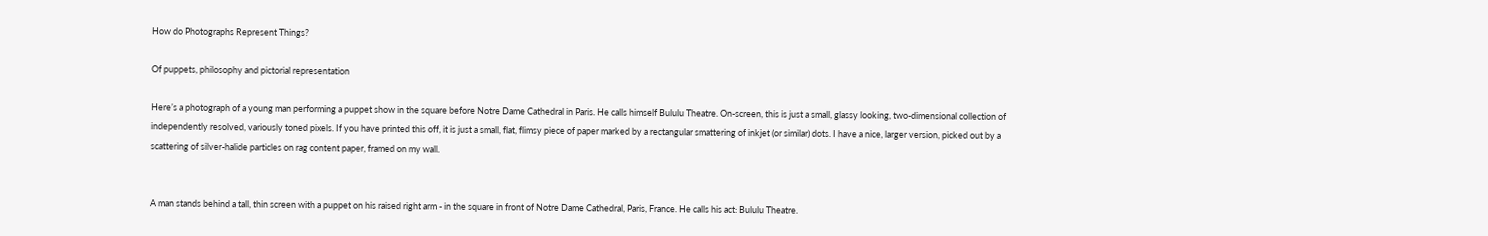How do Photographs Represent Things?

Of puppets, philosophy and pictorial representation

Here’s a photograph of a young man performing a puppet show in the square before Notre Dame Cathedral in Paris. He calls himself Bululu Theatre. On-screen, this is just a small, glassy looking, two-dimensional collection of independently resolved, variously toned pixels. If you have printed this off, it is just a small, flat, flimsy piece of paper marked by a rectangular smattering of inkjet (or similar) dots. I have a nice, larger version, picked out by a scattering of silver-halide particles on rag content paper, framed on my wall.


A man stands behind a tall, thin screen with a puppet on his raised right arm - in the square in front of Notre Dame Cathedral, Paris, France. He calls his act: Bululu Theatre.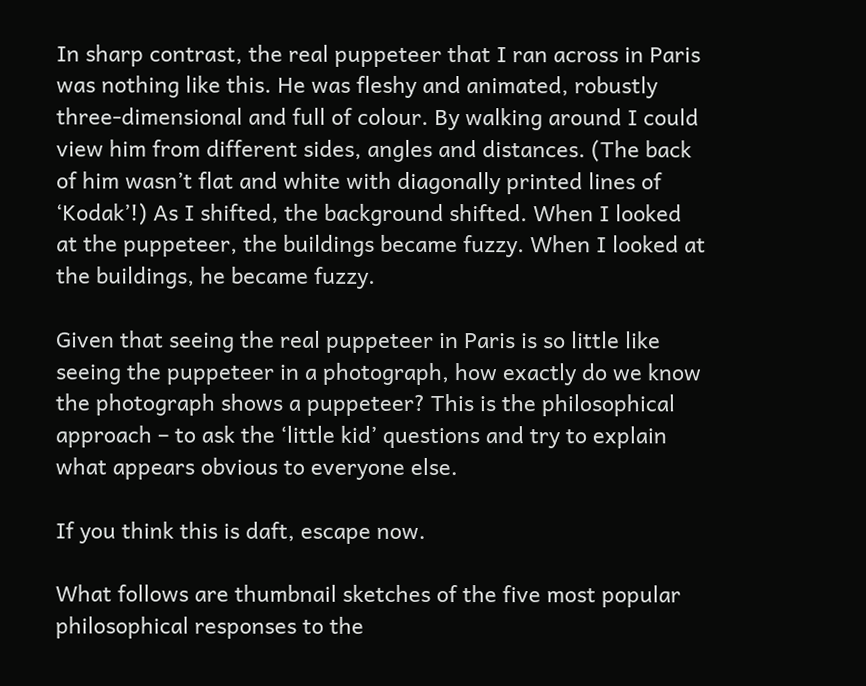In sharp contrast, the real puppeteer that I ran across in Paris was nothing like this. He was fleshy and animated, robustly three-dimensional and full of colour. By walking around I could view him from different sides, angles and distances. (The back of him wasn’t flat and white with diagonally printed lines of ‘Kodak’!) As I shifted, the background shifted. When I looked at the puppeteer, the buildings became fuzzy. When I looked at the buildings, he became fuzzy.

Given that seeing the real puppeteer in Paris is so little like seeing the puppeteer in a photograph, how exactly do we know the photograph shows a puppeteer? This is the philosophical approach – to ask the ‘little kid’ questions and try to explain what appears obvious to everyone else.

If you think this is daft, escape now.

What follows are thumbnail sketches of the five most popular philosophical responses to the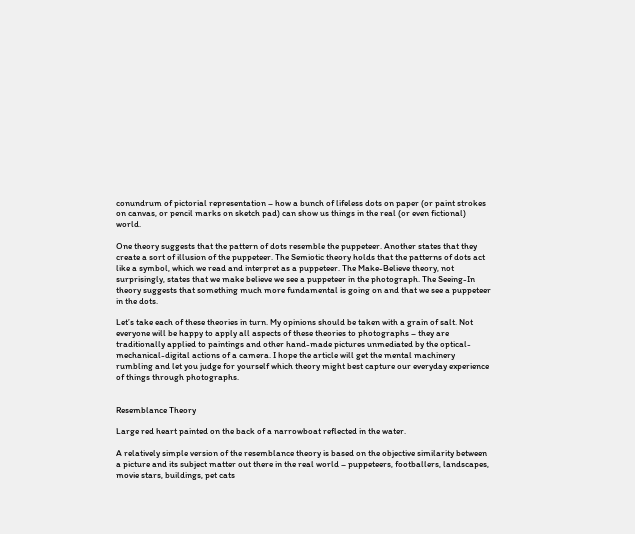conundrum of pictorial representation – how a bunch of lifeless dots on paper (or paint strokes on canvas, or pencil marks on sketch pad) can show us things in the real (or even fictional) world.

One theory suggests that the pattern of dots resemble the puppeteer. Another states that they create a sort of illusion of the puppeteer. The Semiotic theory holds that the patterns of dots act like a symbol, which we read and interpret as a puppeteer. The Make-Believe theory, not surprisingly, states that we make believe we see a puppeteer in the photograph. The Seeing-In theory suggests that something much more fundamental is going on and that we see a puppeteer in the dots.

Let’s take each of these theories in turn. My opinions should be taken with a grain of salt. Not everyone will be happy to apply all aspects of these theories to photographs – they are traditionally applied to paintings and other hand-made pictures unmediated by the optical-mechanical-digital actions of a camera. I hope the article will get the mental machinery rumbling and let you judge for yourself which theory might best capture our everyday experience of things through photographs.


Resemblance Theory

Large red heart painted on the back of a narrowboat reflected in the water.

A relatively simple version of the resemblance theory is based on the objective similarity between a picture and its subject matter out there in the real world – puppeteers, footballers, landscapes, movie stars, buildings, pet cats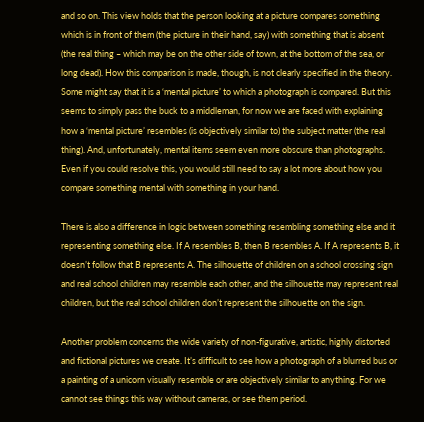and so on. This view holds that the person looking at a picture compares something which is in front of them (the picture in their hand, say) with something that is absent (the real thing – which may be on the other side of town, at the bottom of the sea, or long dead). How this comparison is made, though, is not clearly specified in the theory. Some might say that it is a ‘mental picture’ to which a photograph is compared. But this seems to simply pass the buck to a middleman, for now we are faced with explaining how a ‘mental picture’ resembles (is objectively similar to) the subject matter (the real thing). And, unfortunately, mental items seem even more obscure than photographs. Even if you could resolve this, you would still need to say a lot more about how you compare something mental with something in your hand.

There is also a difference in logic between something resembling something else and it representing something else. If A resembles B, then B resembles A. If A represents B, it doesn’t follow that B represents A. The silhouette of children on a school crossing sign and real school children may resemble each other, and the silhouette may represent real children, but the real school children don’t represent the silhouette on the sign.

Another problem concerns the wide variety of non-figurative, artistic, highly distorted and fictional pictures we create. It’s difficult to see how a photograph of a blurred bus or a painting of a unicorn visually resemble or are objectively similar to anything. For we cannot see things this way without cameras, or see them period.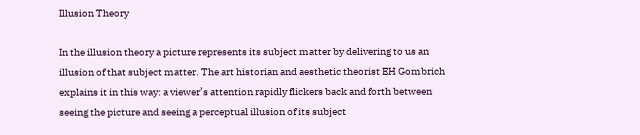Illusion Theory

In the illusion theory a picture represents its subject matter by delivering to us an illusion of that subject matter. The art historian and aesthetic theorist EH Gombrich explains it in this way: a viewer’s attention rapidly flickers back and forth between seeing the picture and seeing a perceptual illusion of its subject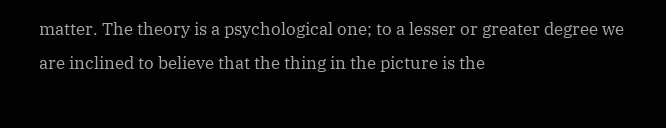matter. The theory is a psychological one; to a lesser or greater degree we are inclined to believe that the thing in the picture is the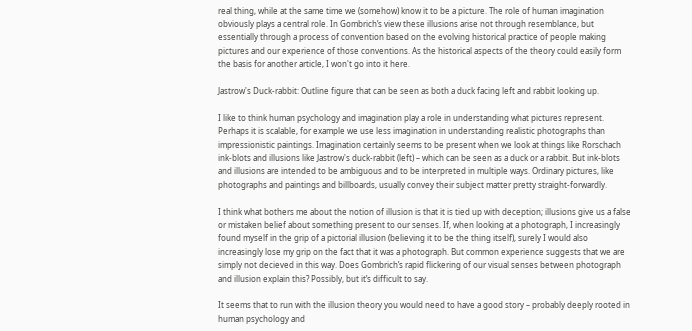real thing, while at the same time we (somehow) know it to be a picture. The role of human imagination obviously plays a central role. In Gombrich’s view these illusions arise not through resemblance, but essentially through a process of convention based on the evolving historical practice of people making pictures and our experience of those conventions. As the historical aspects of the theory could easily form the basis for another article, I won't go into it here.

Jastrow's Duck-rabbit: Outline figure that can be seen as both a duck facing left and rabbit looking up.

I like to think human psychology and imagination play a role in understanding what pictures represent. Perhaps it is scalable, for example we use less imagination in understanding realistic photographs than impressionistic paintings. Imagination certainly seems to be present when we look at things like Rorschach ink-blots and illusions like Jastrow's duck-rabbit (left) – which can be seen as a duck or a rabbit. But ink-blots and illusions are intended to be ambiguous and to be interpreted in multiple ways. Ordinary pictures, like photographs and paintings and billboards, usually convey their subject matter pretty straight-forwardly.

I think what bothers me about the notion of illusion is that it is tied up with deception; illusions give us a false or mistaken belief about something present to our senses. If, when looking at a photograph, I increasingly found myself in the grip of a pictorial illusion (believing it to be the thing itself), surely I would also increasingly lose my grip on the fact that it was a photograph. But common experience suggests that we are simply not decieved in this way. Does Gombrich’s rapid flickering of our visual senses between photograph and illusion explain this? Possibly, but it’s difficult to say.

It seems that to run with the illusion theory you would need to have a good story – probably deeply rooted in human psychology and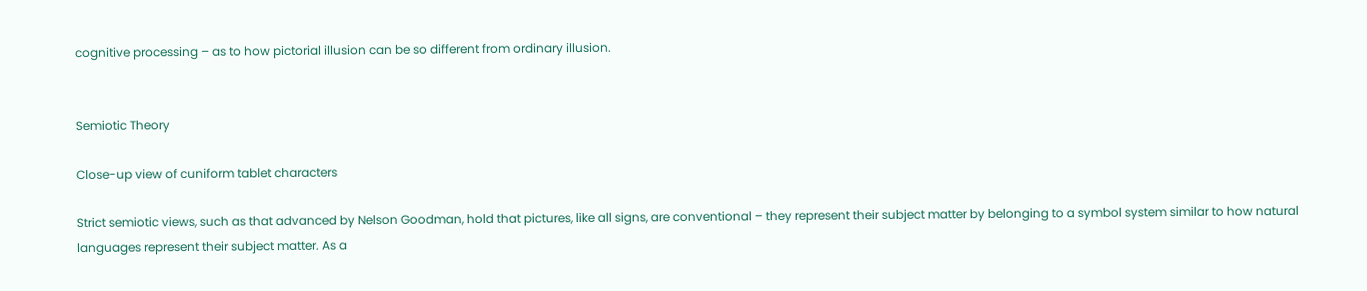cognitive processing – as to how pictorial illusion can be so different from ordinary illusion.


Semiotic Theory

Close-up view of cuniform tablet characters

Strict semiotic views, such as that advanced by Nelson Goodman, hold that pictures, like all signs, are conventional – they represent their subject matter by belonging to a symbol system similar to how natural languages represent their subject matter. As a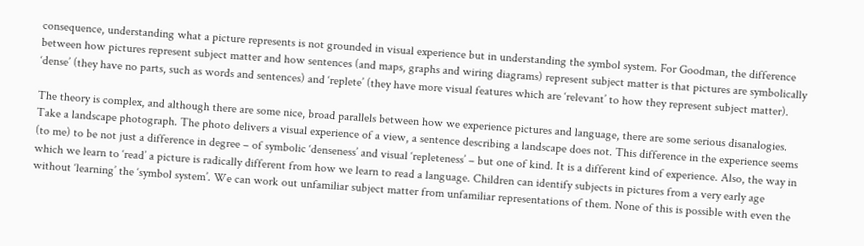consequence, understanding what a picture represents is not grounded in visual experience but in understanding the symbol system. For Goodman, the difference between how pictures represent subject matter and how sentences (and maps, graphs and wiring diagrams) represent subject matter is that pictures are symbolically ‘dense’ (they have no parts, such as words and sentences) and ‘replete’ (they have more visual features which are ‘relevant’ to how they represent subject matter).

The theory is complex, and although there are some nice, broad parallels between how we experience pictures and language, there are some serious disanalogies. Take a landscape photograph. The photo delivers a visual experience of a view, a sentence describing a landscape does not. This difference in the experience seems (to me) to be not just a difference in degree – of symbolic ‘denseness’ and visual ‘repleteness’ – but one of kind. It is a different kind of experience. Also, the way in which we learn to ‘read’ a picture is radically different from how we learn to read a language. Children can identify subjects in pictures from a very early age without ‘learning’ the ‘symbol system’. We can work out unfamiliar subject matter from unfamiliar representations of them. None of this is possible with even the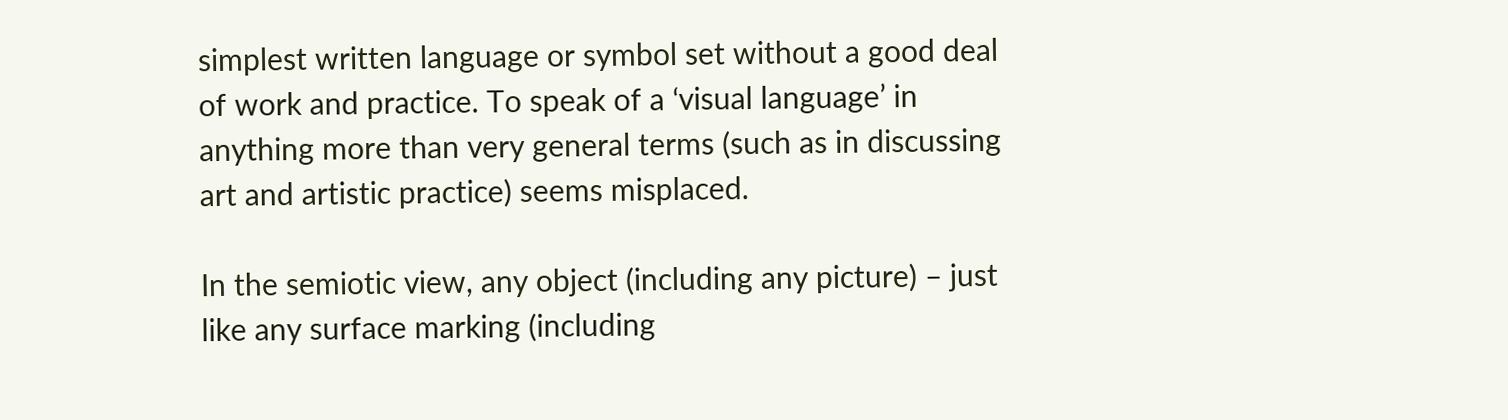simplest written language or symbol set without a good deal of work and practice. To speak of a ‘visual language’ in anything more than very general terms (such as in discussing art and artistic practice) seems misplaced.

In the semiotic view, any object (including any picture) – just like any surface marking (including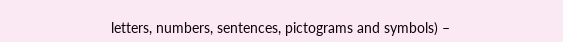letters, numbers, sentences, pictograms and symbols) –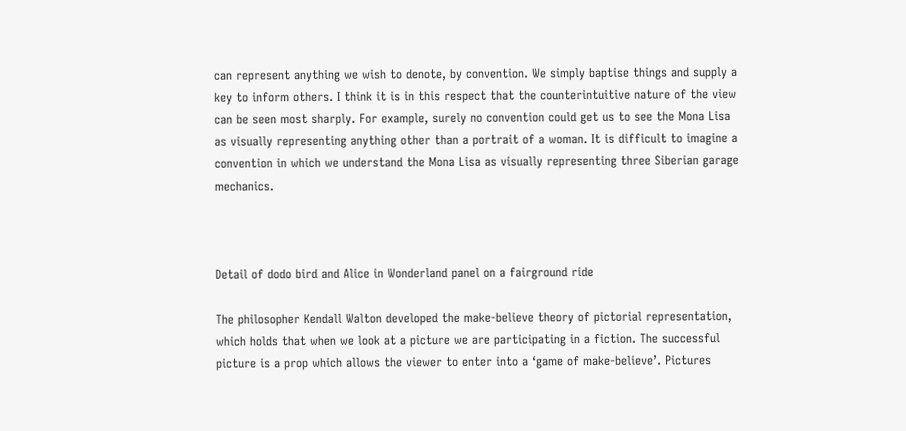can represent anything we wish to denote, by convention. We simply baptise things and supply a key to inform others. I think it is in this respect that the counterintuitive nature of the view can be seen most sharply. For example, surely no convention could get us to see the Mona Lisa as visually representing anything other than a portrait of a woman. It is difficult to imagine a convention in which we understand the Mona Lisa as visually representing three Siberian garage mechanics.



Detail of dodo bird and Alice in Wonderland panel on a fairground ride

The philosopher Kendall Walton developed the make-believe theory of pictorial representation, which holds that when we look at a picture we are participating in a fiction. The successful picture is a prop which allows the viewer to enter into a ‘game of make-believe’. Pictures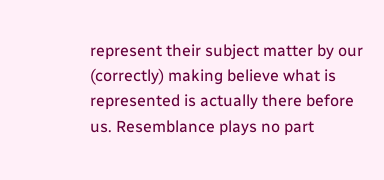represent their subject matter by our (correctly) making believe what is represented is actually there before us. Resemblance plays no part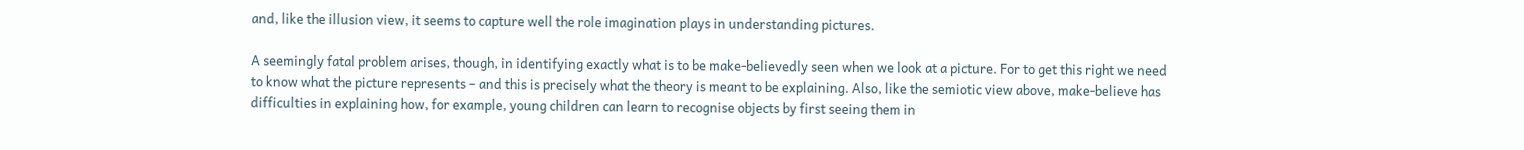and, like the illusion view, it seems to capture well the role imagination plays in understanding pictures.

A seemingly fatal problem arises, though, in identifying exactly what is to be make-believedly seen when we look at a picture. For to get this right we need to know what the picture represents – and this is precisely what the theory is meant to be explaining. Also, like the semiotic view above, make-believe has difficulties in explaining how, for example, young children can learn to recognise objects by first seeing them in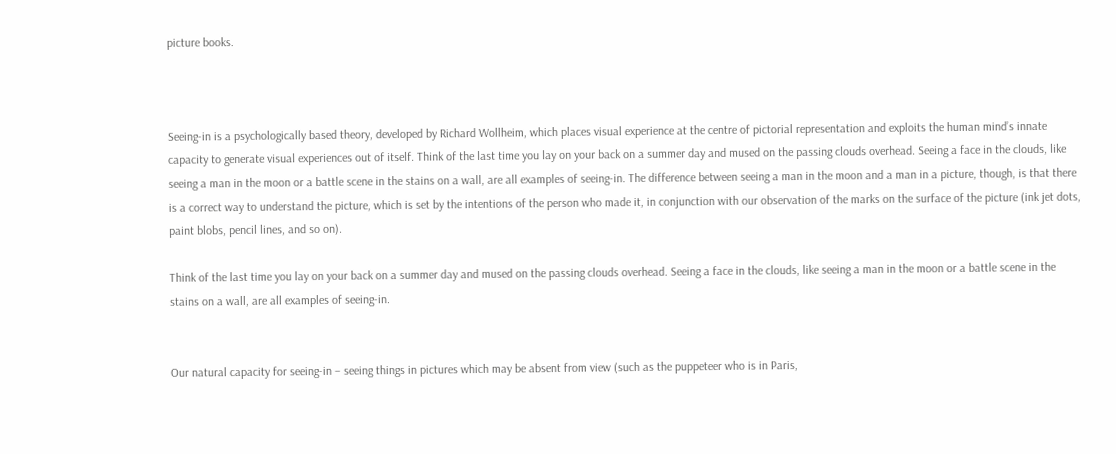picture books.



Seeing-in is a psychologically based theory, developed by Richard Wollheim, which places visual experience at the centre of pictorial representation and exploits the human mind’s innate capacity to generate visual experiences out of itself. Think of the last time you lay on your back on a summer day and mused on the passing clouds overhead. Seeing a face in the clouds, like seeing a man in the moon or a battle scene in the stains on a wall, are all examples of seeing-in. The difference between seeing a man in the moon and a man in a picture, though, is that there is a correct way to understand the picture, which is set by the intentions of the person who made it, in conjunction with our observation of the marks on the surface of the picture (ink jet dots, paint blobs, pencil lines, and so on).

Think of the last time you lay on your back on a summer day and mused on the passing clouds overhead. Seeing a face in the clouds, like seeing a man in the moon or a battle scene in the stains on a wall, are all examples of seeing-in.


Our natural capacity for seeing-in – seeing things in pictures which may be absent from view (such as the puppeteer who is in Paris,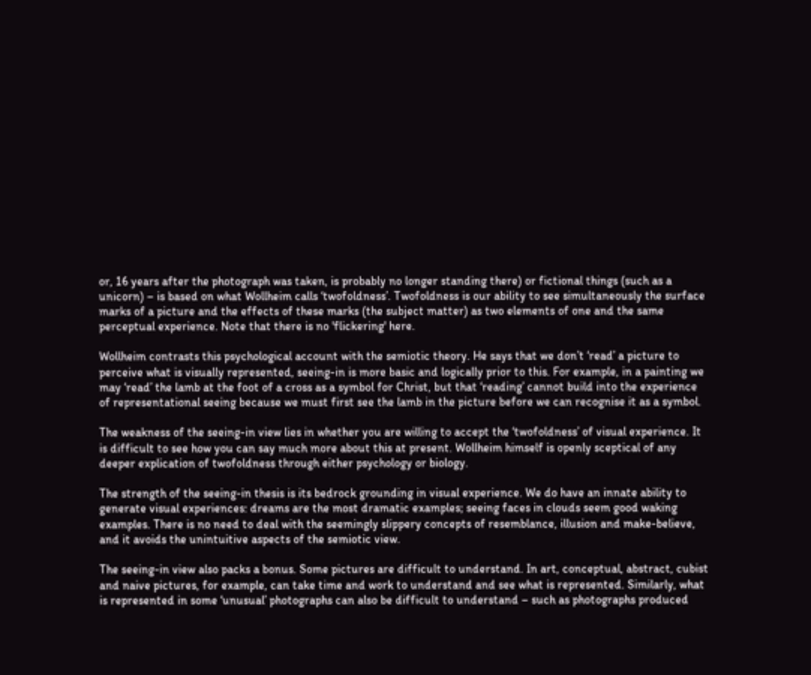or, 16 years after the photograph was taken, is probably no longer standing there) or fictional things (such as a unicorn) – is based on what Wollheim calls ‘twofoldness’. Twofoldness is our ability to see simultaneously the surface marks of a picture and the effects of these marks (the subject matter) as two elements of one and the same perceptual experience. Note that there is no 'flickering' here.

Wollheim contrasts this psychological account with the semiotic theory. He says that we don’t ‘read’ a picture to perceive what is visually represented, seeing-in is more basic and logically prior to this. For example, in a painting we may ‘read’ the lamb at the foot of a cross as a symbol for Christ, but that ‘reading’ cannot build into the experience of representational seeing because we must first see the lamb in the picture before we can recognise it as a symbol.

The weakness of the seeing-in view lies in whether you are willing to accept the ‘twofoldness’ of visual experience. It is difficult to see how you can say much more about this at present. Wollheim himself is openly sceptical of any deeper explication of twofoldness through either psychology or biology.

The strength of the seeing-in thesis is its bedrock grounding in visual experience. We do have an innate ability to generate visual experiences: dreams are the most dramatic examples; seeing faces in clouds seem good waking examples. There is no need to deal with the seemingly slippery concepts of resemblance, illusion and make-believe, and it avoids the unintuitive aspects of the semiotic view.

The seeing-in view also packs a bonus. Some pictures are difficult to understand. In art, conceptual, abstract, cubist and naive pictures, for example, can take time and work to understand and see what is represented. Similarly, what is represented in some ‘unusual’ photographs can also be difficult to understand – such as photographs produced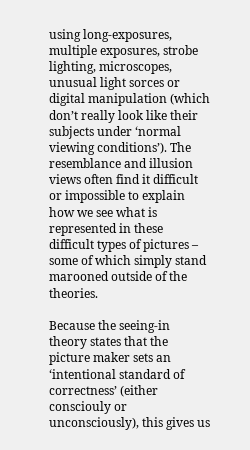using long-exposures, multiple exposures, strobe lighting, microscopes, unusual light sorces or digital manipulation (which don’t really look like their subjects under ‘normal viewing conditions’). The resemblance and illusion views often find it difficult or impossible to explain how we see what is represented in these difficult types of pictures – some of which simply stand marooned outside of the theories.

Because the seeing-in theory states that the picture maker sets an ‘intentional standard of correctness’ (either consciouly or unconsciously), this gives us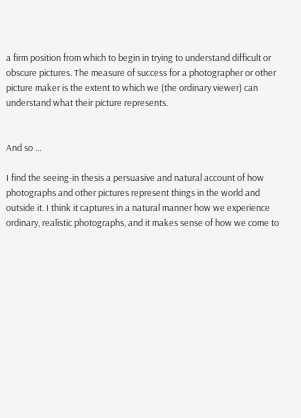a firm position from which to begin in trying to understand difficult or obscure pictures. The measure of success for a photographer or other picture maker is the extent to which we (the ordinary viewer) can understand what their picture represents.


And so …

I find the seeing-in thesis a persuasive and natural account of how photographs and other pictures represent things in the world and outside it. I think it captures in a natural manner how we experience ordinary, realistic photographs, and it makes sense of how we come to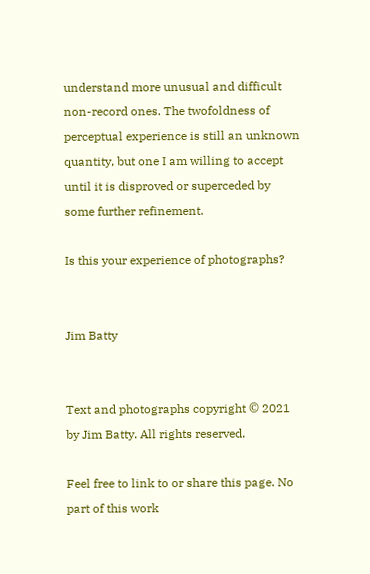understand more unusual and difficult non-record ones. The twofoldness of perceptual experience is still an unknown quantity, but one I am willing to accept until it is disproved or superceded by some further refinement.

Is this your experience of photographs?


Jim Batty


Text and photographs copyright © 2021 by Jim Batty. All rights reserved.

Feel free to link to or share this page. No part of this work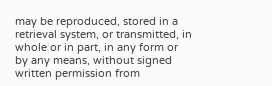may be reproduced, stored in a retrieval system, or transmitted, in whole or in part, in any form or by any means, without signed written permission from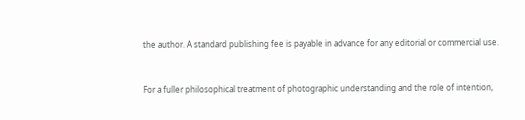the author. A standard publishing fee is payable in advance for any editorial or commercial use.


For a fuller philosophical treatment of photographic understanding and the role of intention,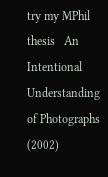try my MPhil thesis   An Intentional Understanding of Photographs (2002)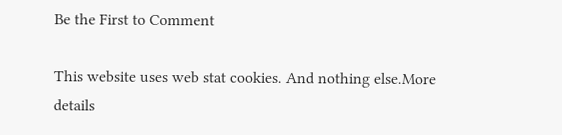Be the First to Comment

This website uses web stat cookies. And nothing else.More details